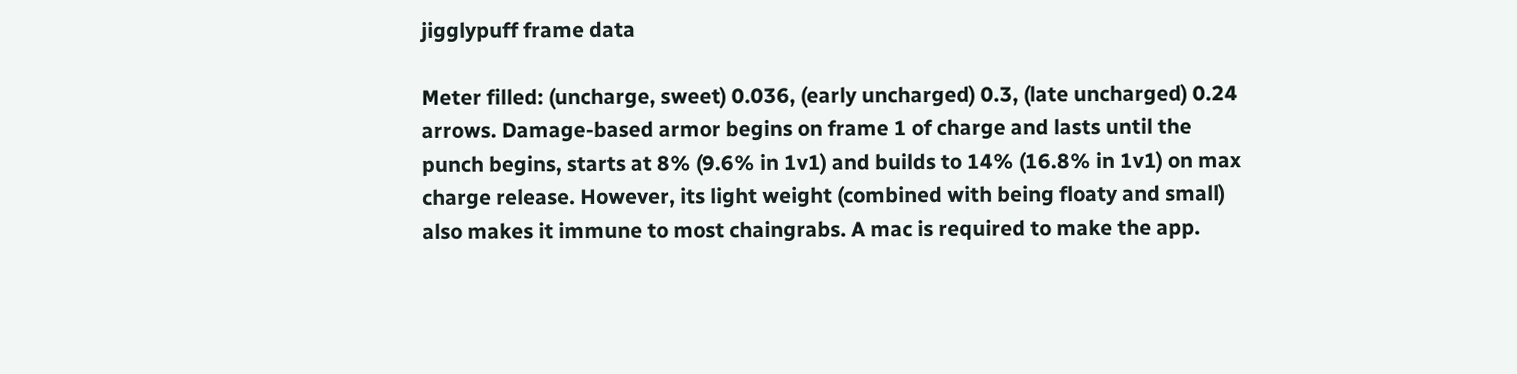jigglypuff frame data

Meter filled: (uncharge, sweet) 0.036, (early uncharged) 0.3, (late uncharged) 0.24 arrows. Damage-based armor begins on frame 1 of charge and lasts until the punch begins, starts at 8% (9.6% in 1v1) and builds to 14% (16.8% in 1v1) on max charge release. However, its light weight (combined with being floaty and small) also makes it immune to most chaingrabs. A mac is required to make the app.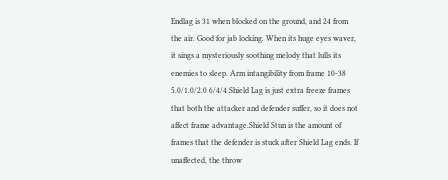Endlag is 31 when blocked on the ground, and 24 from the air. Good for jab locking. When its huge eyes waver, it sings a mysteriously soothing melody that lulls its enemies to sleep. Arm intangibility from frame 10-38 5.0/1.0/2.0 6/4/4 Shield Lag is just extra freeze frames that both the attacker and defender suffer, so it does not affect frame advantage.Shield Stun is the amount of frames that the defender is stuck after Shield Lag ends. If unaffected, the throw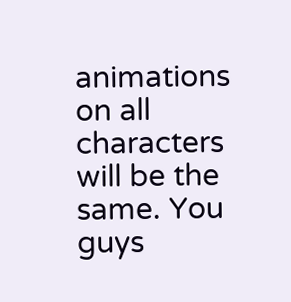animations on all characters will be the same. You guys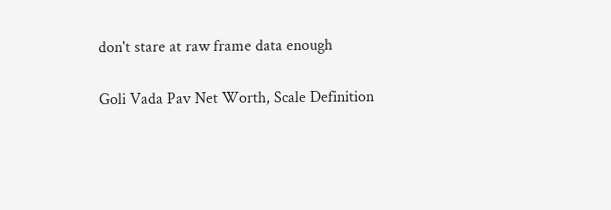don't stare at raw frame data enough

Goli Vada Pav Net Worth, Scale Definition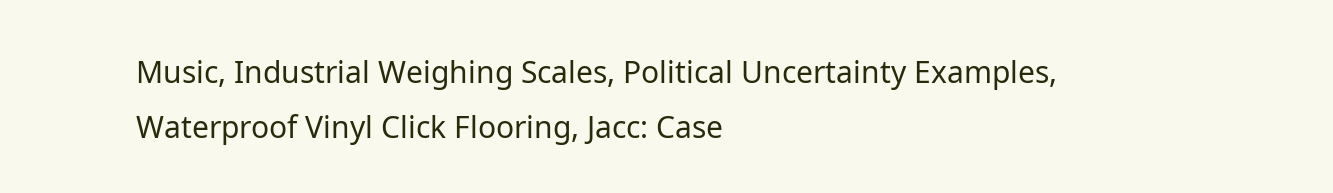Music, Industrial Weighing Scales, Political Uncertainty Examples, Waterproof Vinyl Click Flooring, Jacc: Case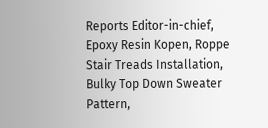Reports Editor-in-chief, Epoxy Resin Kopen, Roppe Stair Treads Installation, Bulky Top Down Sweater Pattern,